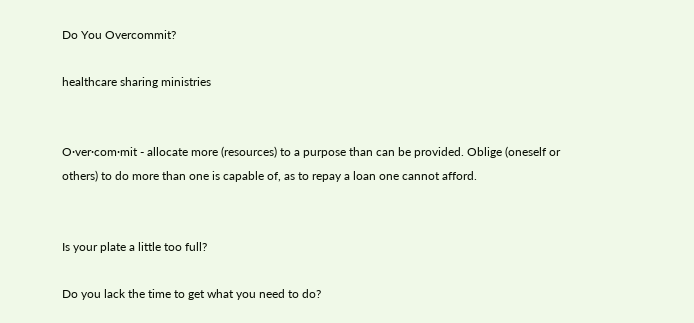Do You Overcommit?

healthcare sharing ministries


O·ver·com·mit - allocate more (resources) to a purpose than can be provided. Oblige (oneself or others) to do more than one is capable of, as to repay a loan one cannot afford.


Is your plate a little too full?

Do you lack the time to get what you need to do?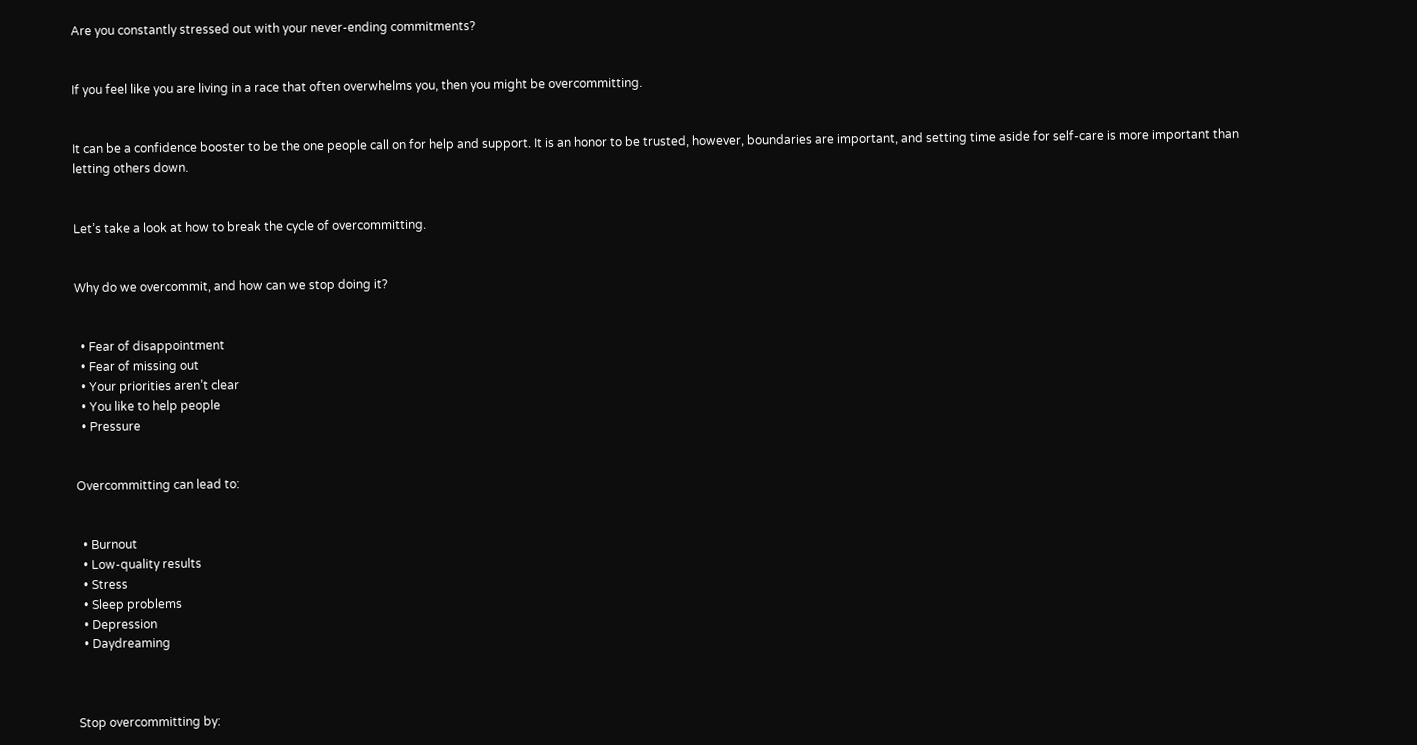Are you constantly stressed out with your never-ending commitments?


If you feel like you are living in a race that often overwhelms you, then you might be overcommitting.


It can be a confidence booster to be the one people call on for help and support. It is an honor to be trusted, however, boundaries are important, and setting time aside for self-care is more important than letting others down.


Let’s take a look at how to break the cycle of overcommitting.


Why do we overcommit, and how can we stop doing it?


  • Fear of disappointment
  • Fear of missing out
  • Your priorities aren’t clear
  • You like to help people
  • Pressure


Overcommitting can lead to:


  • Burnout
  • Low-quality results
  • Stress
  • Sleep problems
  • Depression
  • Daydreaming



Stop overcommitting by: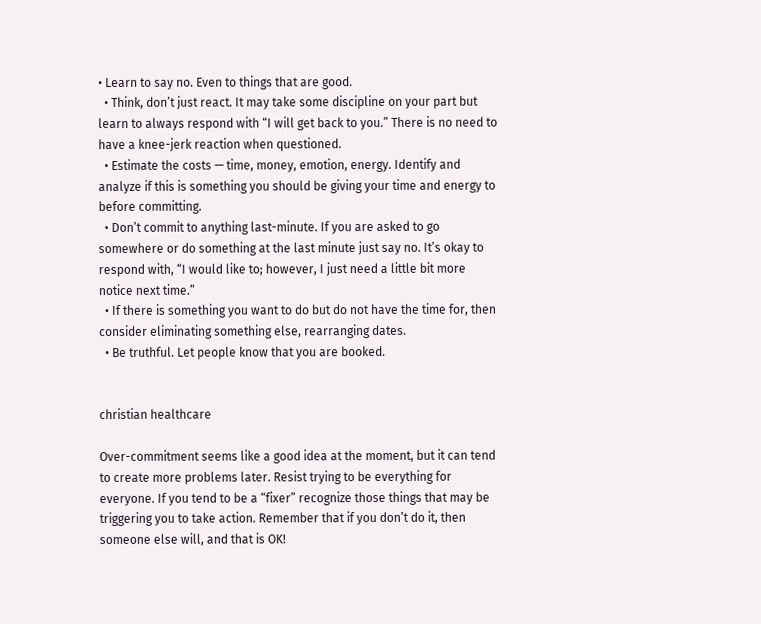• Learn to say no. Even to things that are good.
  • Think, don’t just react. It may take some discipline on your part but learn to always respond with “I will get back to you.” There is no need to have a knee-jerk reaction when questioned.
  • Estimate the costs — time, money, emotion, energy. Identify and analyze if this is something you should be giving your time and energy to before committing.
  • Don’t commit to anything last-minute. If you are asked to go somewhere or do something at the last minute just say no. It’s okay to respond with, “I would like to; however, I just need a little bit more notice next time.”
  • If there is something you want to do but do not have the time for, then consider eliminating something else, rearranging dates.
  • Be truthful. Let people know that you are booked.


christian healthcare

Over-commitment seems like a good idea at the moment, but it can tend to create more problems later. Resist trying to be everything for everyone. If you tend to be a “fixer” recognize those things that may be triggering you to take action. Remember that if you don’t do it, then someone else will, and that is OK!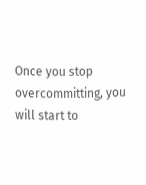Once you stop overcommitting, you will start to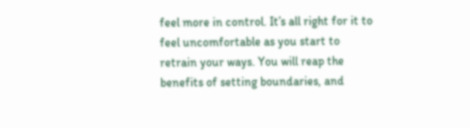feel more in control. It’s all right for it to feel uncomfortable as you start to retrain your ways. You will reap the benefits of setting boundaries, and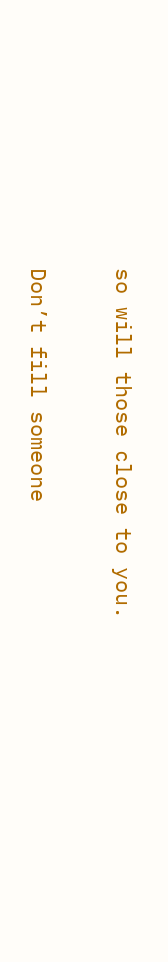so will those close to you.


Don’t fill someone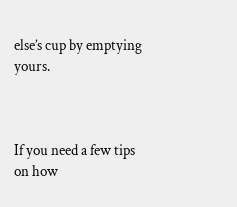else’s cup by emptying yours.



If you need a few tips on how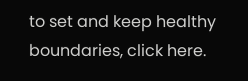to set and keep healthy boundaries, click here.